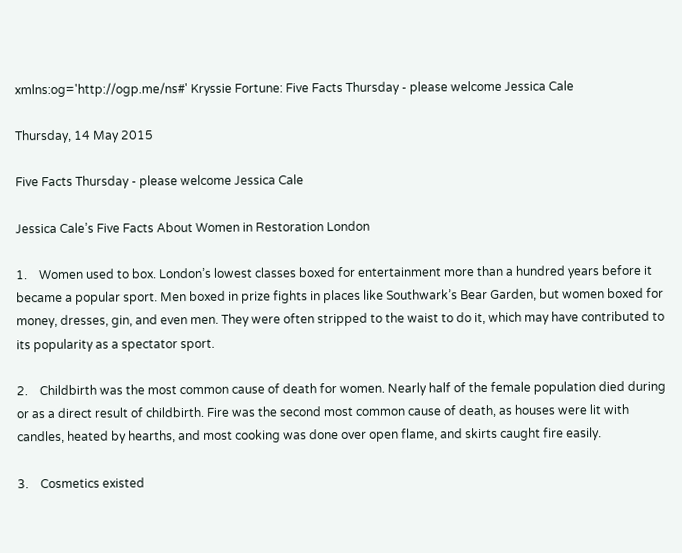xmlns:og='http://ogp.me/ns#' Kryssie Fortune: Five Facts Thursday - please welcome Jessica Cale

Thursday, 14 May 2015

Five Facts Thursday - please welcome Jessica Cale

Jessica Cale’s Five Facts About Women in Restoration London

1.    Women used to box. London’s lowest classes boxed for entertainment more than a hundred years before it became a popular sport. Men boxed in prize fights in places like Southwark’s Bear Garden, but women boxed for money, dresses, gin, and even men. They were often stripped to the waist to do it, which may have contributed to its popularity as a spectator sport.

2.    Childbirth was the most common cause of death for women. Nearly half of the female population died during or as a direct result of childbirth. Fire was the second most common cause of death, as houses were lit with candles, heated by hearths, and most cooking was done over open flame, and skirts caught fire easily.

3.    Cosmetics existed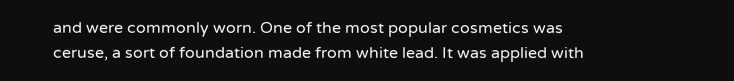and were commonly worn. One of the most popular cosmetics was ceruse, a sort of foundation made from white lead. It was applied with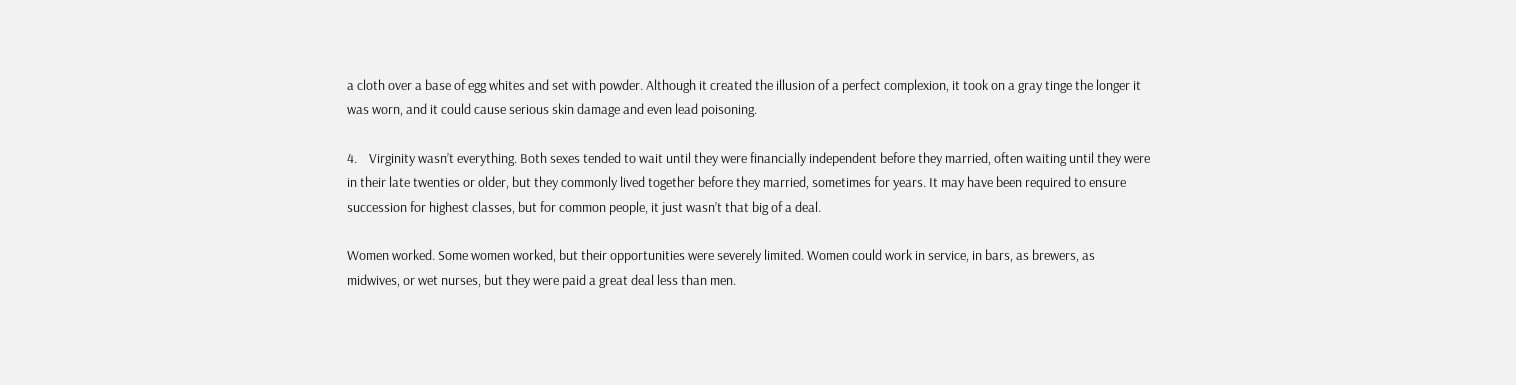a cloth over a base of egg whites and set with powder. Although it created the illusion of a perfect complexion, it took on a gray tinge the longer it was worn, and it could cause serious skin damage and even lead poisoning.

4.    Virginity wasn’t everything. Both sexes tended to wait until they were financially independent before they married, often waiting until they were in their late twenties or older, but they commonly lived together before they married, sometimes for years. It may have been required to ensure succession for highest classes, but for common people, it just wasn’t that big of a deal.

Women worked. Some women worked, but their opportunities were severely limited. Women could work in service, in bars, as brewers, as midwives, or wet nurses, but they were paid a great deal less than men.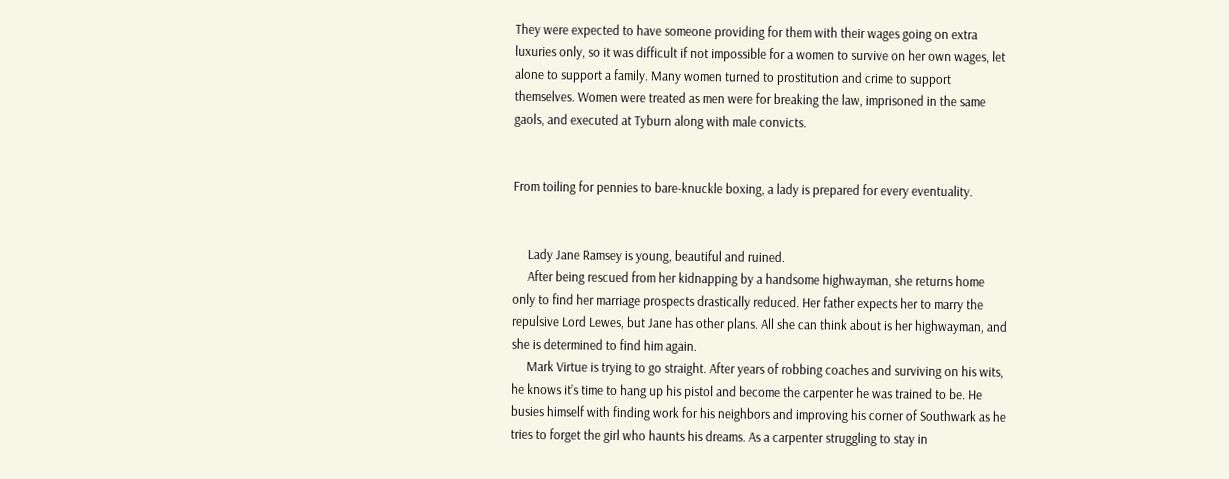They were expected to have someone providing for them with their wages going on extra luxuries only, so it was difficult if not impossible for a women to survive on her own wages, let alone to support a family. Many women turned to prostitution and crime to support themselves. Women were treated as men were for breaking the law, imprisoned in the same gaols, and executed at Tyburn along with male convicts.


From toiling for pennies to bare-knuckle boxing, a lady is prepared for every eventuality.


     Lady Jane Ramsey is young, beautiful and ruined.
     After being rescued from her kidnapping by a handsome highwayman, she returns home only to find her marriage prospects drastically reduced. Her father expects her to marry the repulsive Lord Lewes, but Jane has other plans. All she can think about is her highwayman, and she is determined to find him again.
     Mark Virtue is trying to go straight. After years of robbing coaches and surviving on his wits, he knows it’s time to hang up his pistol and become the carpenter he was trained to be. He busies himself with finding work for his neighbors and improving his corner of Southwark as he tries to forget the girl who haunts his dreams. As a carpenter struggling to stay in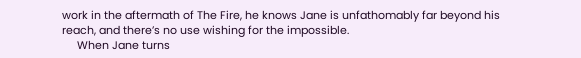work in the aftermath of The Fire, he knows Jane is unfathomably far beyond his reach, and there’s no use wishing for the impossible.
     When Jane turns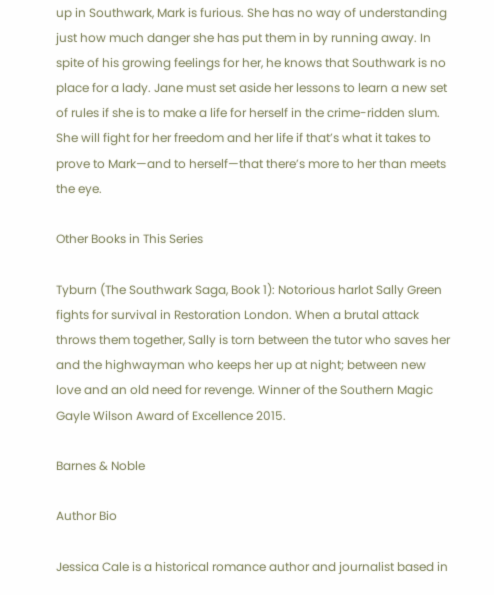up in Southwark, Mark is furious. She has no way of understanding just how much danger she has put them in by running away. In spite of his growing feelings for her, he knows that Southwark is no place for a lady. Jane must set aside her lessons to learn a new set of rules if she is to make a life for herself in the crime-ridden slum. She will fight for her freedom and her life if that’s what it takes to prove to Mark—and to herself—that there’s more to her than meets the eye.

Other Books in This Series

Tyburn (The Southwark Saga, Book 1): Notorious harlot Sally Green fights for survival in Restoration London. When a brutal attack throws them together, Sally is torn between the tutor who saves her and the highwayman who keeps her up at night; between new love and an old need for revenge. Winner of the Southern Magic Gayle Wilson Award of Excellence 2015.

Barnes & Noble

Author Bio

Jessica Cale is a historical romance author and journalist based in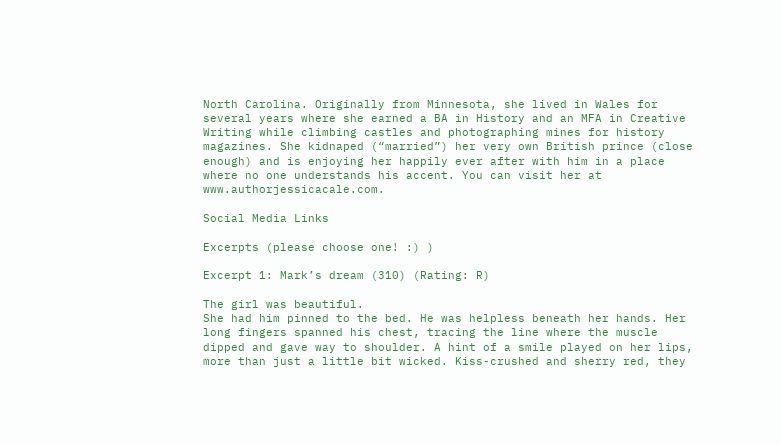North Carolina. Originally from Minnesota, she lived in Wales for several years where she earned a BA in History and an MFA in Creative Writing while climbing castles and photographing mines for history magazines. She kidnaped (“married”) her very own British prince (close enough) and is enjoying her happily ever after with him in a place where no one understands his accent. You can visit her at www.authorjessicacale.com.

Social Media Links

Excerpts (please choose one! :) )

Excerpt 1: Mark’s dream (310) (Rating: R)

The girl was beautiful.
She had him pinned to the bed. He was helpless beneath her hands. Her long fingers spanned his chest, tracing the line where the muscle dipped and gave way to shoulder. A hint of a smile played on her lips, more than just a little bit wicked. Kiss-crushed and sherry red, they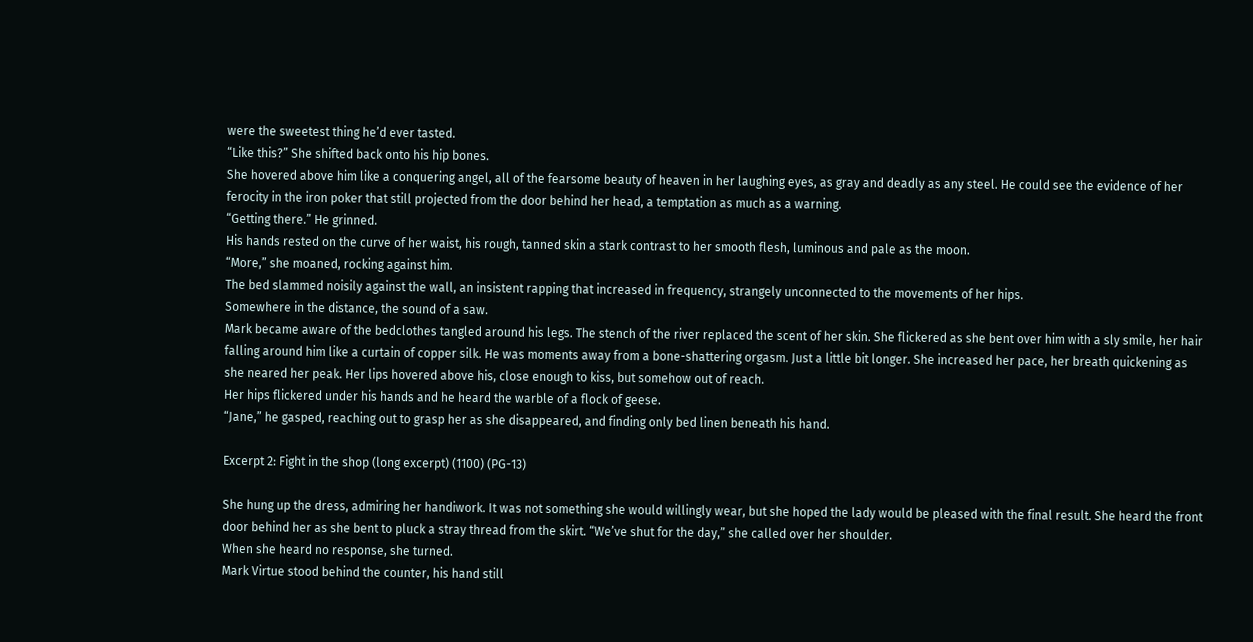were the sweetest thing he’d ever tasted.
“Like this?” She shifted back onto his hip bones.
She hovered above him like a conquering angel, all of the fearsome beauty of heaven in her laughing eyes, as gray and deadly as any steel. He could see the evidence of her ferocity in the iron poker that still projected from the door behind her head, a temptation as much as a warning.
“Getting there.” He grinned.
His hands rested on the curve of her waist, his rough, tanned skin a stark contrast to her smooth flesh, luminous and pale as the moon.
“More,” she moaned, rocking against him.
The bed slammed noisily against the wall, an insistent rapping that increased in frequency, strangely unconnected to the movements of her hips.
Somewhere in the distance, the sound of a saw.
Mark became aware of the bedclothes tangled around his legs. The stench of the river replaced the scent of her skin. She flickered as she bent over him with a sly smile, her hair falling around him like a curtain of copper silk. He was moments away from a bone-shattering orgasm. Just a little bit longer. She increased her pace, her breath quickening as she neared her peak. Her lips hovered above his, close enough to kiss, but somehow out of reach.
Her hips flickered under his hands and he heard the warble of a flock of geese.
“Jane,” he gasped, reaching out to grasp her as she disappeared, and finding only bed linen beneath his hand.

Excerpt 2: Fight in the shop (long excerpt) (1100) (PG-13)

She hung up the dress, admiring her handiwork. It was not something she would willingly wear, but she hoped the lady would be pleased with the final result. She heard the front door behind her as she bent to pluck a stray thread from the skirt. “We’ve shut for the day,” she called over her shoulder.
When she heard no response, she turned.
Mark Virtue stood behind the counter, his hand still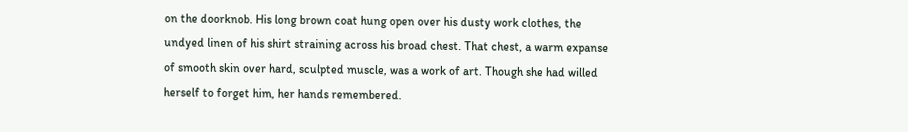on the doorknob. His long brown coat hung open over his dusty work clothes, the undyed linen of his shirt straining across his broad chest. That chest, a warm expanse of smooth skin over hard, sculpted muscle, was a work of art. Though she had willed herself to forget him, her hands remembered.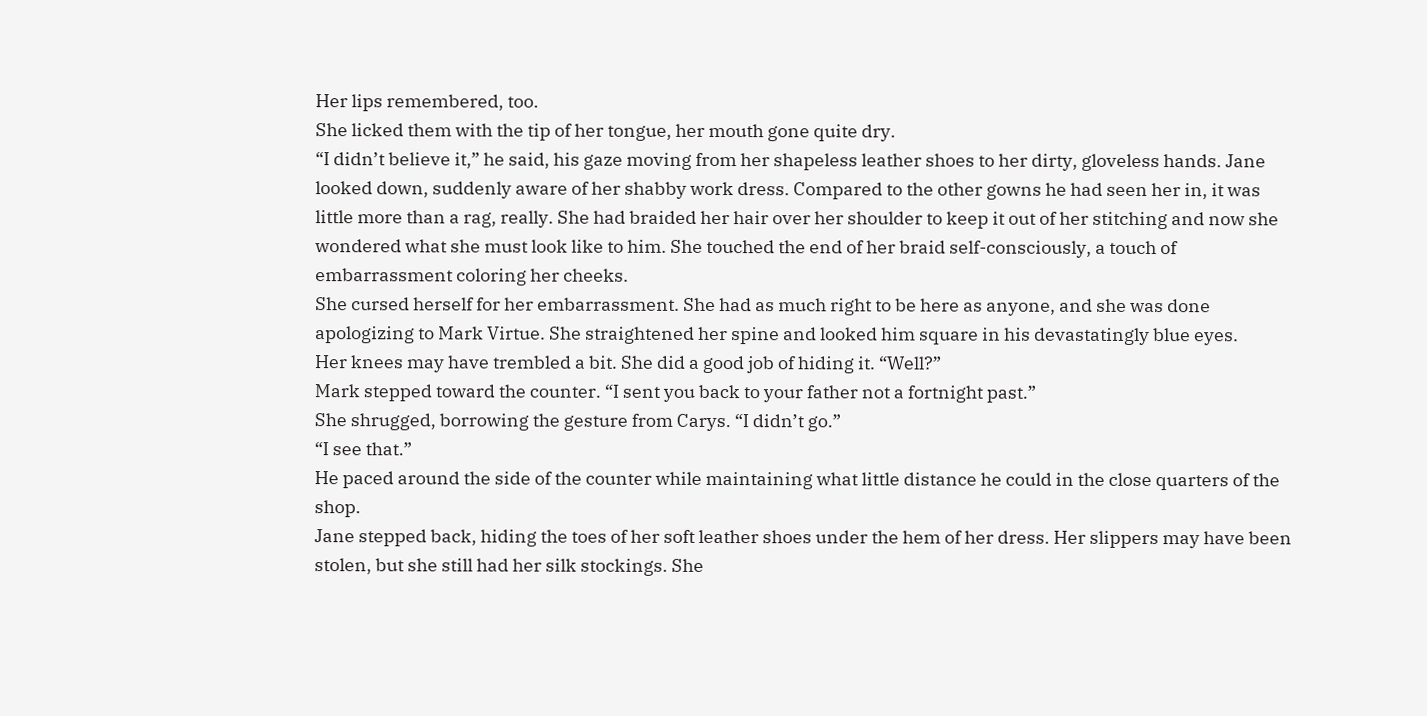Her lips remembered, too.
She licked them with the tip of her tongue, her mouth gone quite dry.
“I didn’t believe it,” he said, his gaze moving from her shapeless leather shoes to her dirty, gloveless hands. Jane looked down, suddenly aware of her shabby work dress. Compared to the other gowns he had seen her in, it was little more than a rag, really. She had braided her hair over her shoulder to keep it out of her stitching and now she wondered what she must look like to him. She touched the end of her braid self-consciously, a touch of embarrassment coloring her cheeks.
She cursed herself for her embarrassment. She had as much right to be here as anyone, and she was done apologizing to Mark Virtue. She straightened her spine and looked him square in his devastatingly blue eyes.
Her knees may have trembled a bit. She did a good job of hiding it. “Well?”
Mark stepped toward the counter. “I sent you back to your father not a fortnight past.”
She shrugged, borrowing the gesture from Carys. “I didn’t go.”
“I see that.”
He paced around the side of the counter while maintaining what little distance he could in the close quarters of the shop.
Jane stepped back, hiding the toes of her soft leather shoes under the hem of her dress. Her slippers may have been stolen, but she still had her silk stockings. She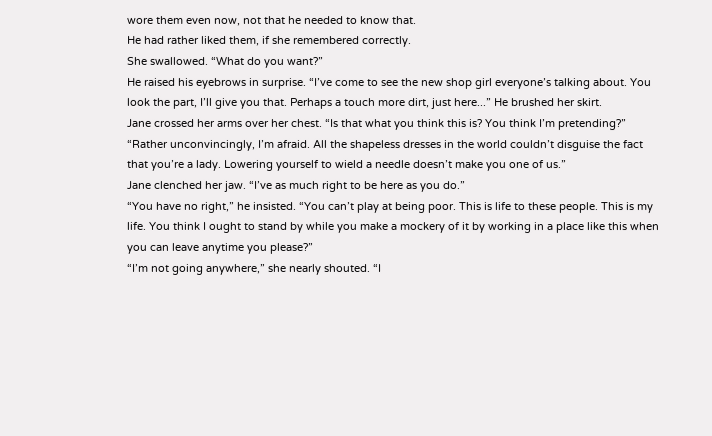wore them even now, not that he needed to know that.
He had rather liked them, if she remembered correctly.
She swallowed. “What do you want?”
He raised his eyebrows in surprise. “I’ve come to see the new shop girl everyone’s talking about. You look the part, I’ll give you that. Perhaps a touch more dirt, just here...” He brushed her skirt.
Jane crossed her arms over her chest. “Is that what you think this is? You think I’m pretending?”
“Rather unconvincingly, I’m afraid. All the shapeless dresses in the world couldn’t disguise the fact that you’re a lady. Lowering yourself to wield a needle doesn’t make you one of us.”
Jane clenched her jaw. “I’ve as much right to be here as you do.”
“You have no right,” he insisted. “You can’t play at being poor. This is life to these people. This is my life. You think I ought to stand by while you make a mockery of it by working in a place like this when you can leave anytime you please?”
“I’m not going anywhere,” she nearly shouted. “I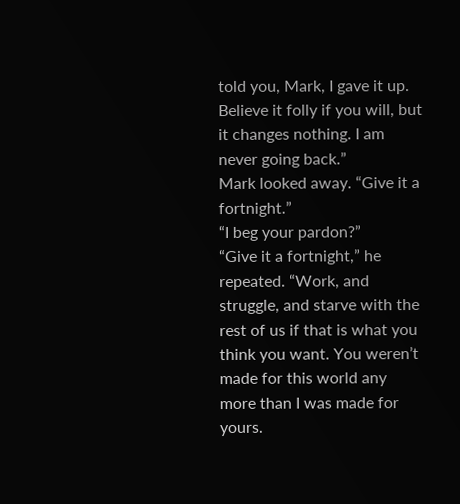told you, Mark, I gave it up. Believe it folly if you will, but it changes nothing. I am never going back.”
Mark looked away. “Give it a fortnight.”
“I beg your pardon?”
“Give it a fortnight,” he repeated. “Work, and struggle, and starve with the rest of us if that is what you think you want. You weren’t made for this world any more than I was made for yours.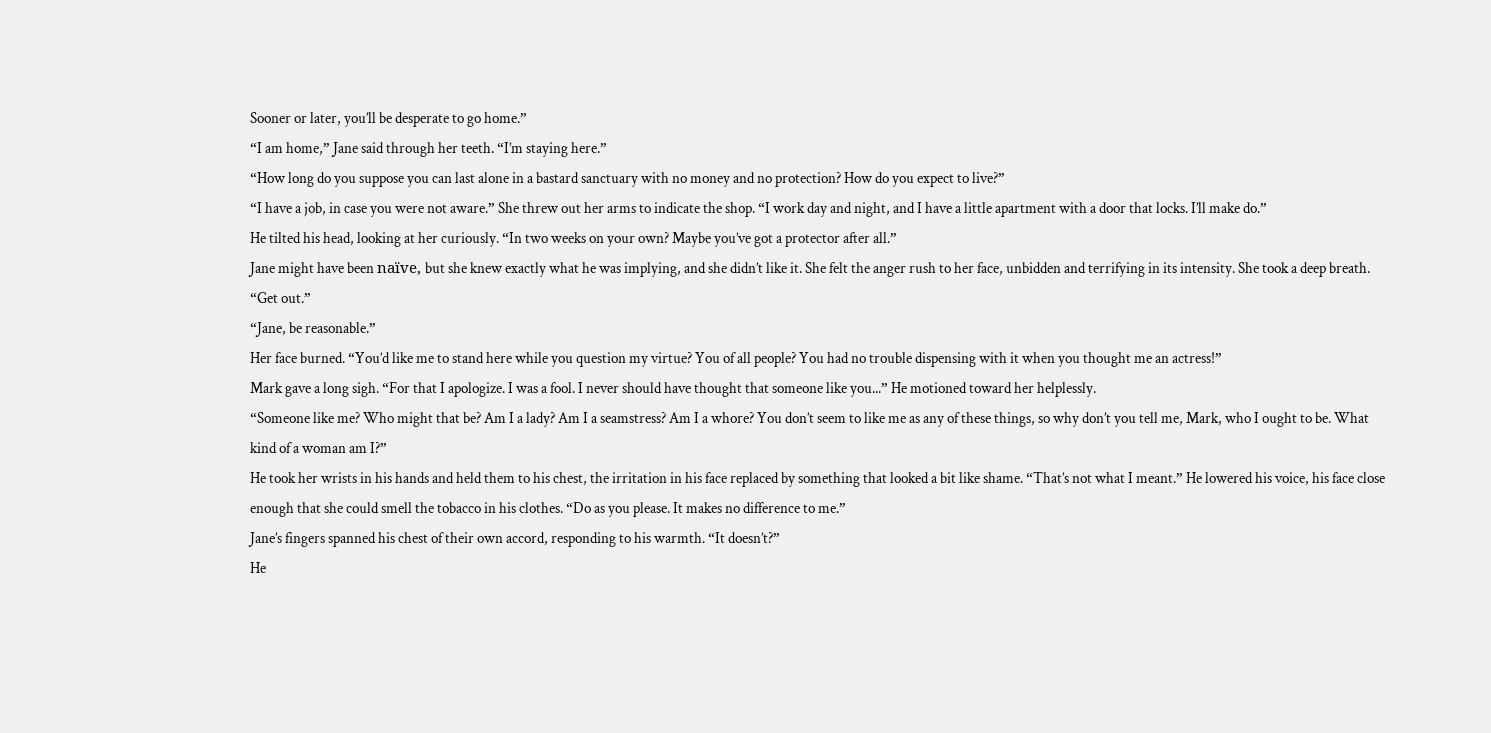Sooner or later, you’ll be desperate to go home.”
“I am home,” Jane said through her teeth. “I’m staying here.”
“How long do you suppose you can last alone in a bastard sanctuary with no money and no protection? How do you expect to live?”
“I have a job, in case you were not aware.” She threw out her arms to indicate the shop. “I work day and night, and I have a little apartment with a door that locks. I’ll make do.”
He tilted his head, looking at her curiously. “In two weeks on your own? Maybe you’ve got a protector after all.”
Jane might have been naïve, but she knew exactly what he was implying, and she didn’t like it. She felt the anger rush to her face, unbidden and terrifying in its intensity. She took a deep breath. “Get out.”
“Jane, be reasonable.”
Her face burned. “You’d like me to stand here while you question my virtue? You of all people? You had no trouble dispensing with it when you thought me an actress!”
Mark gave a long sigh. “For that I apologize. I was a fool. I never should have thought that someone like you...” He motioned toward her helplessly.
“Someone like me? Who might that be? Am I a lady? Am I a seamstress? Am I a whore? You don’t seem to like me as any of these things, so why don’t you tell me, Mark, who I ought to be. What kind of a woman am I?”
He took her wrists in his hands and held them to his chest, the irritation in his face replaced by something that looked a bit like shame. “That’s not what I meant.” He lowered his voice, his face close enough that she could smell the tobacco in his clothes. “Do as you please. It makes no difference to me.”
Jane’s fingers spanned his chest of their own accord, responding to his warmth. “It doesn’t?”
He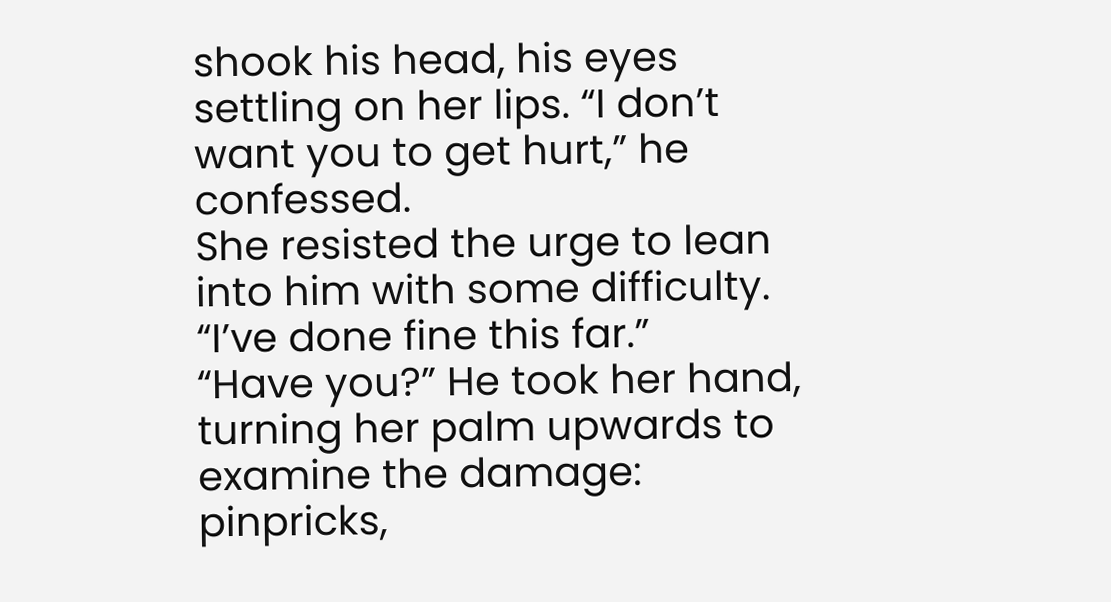shook his head, his eyes settling on her lips. “I don’t want you to get hurt,” he confessed.
She resisted the urge to lean into him with some difficulty. “I’ve done fine this far.”
“Have you?” He took her hand, turning her palm upwards to examine the damage: pinpricks,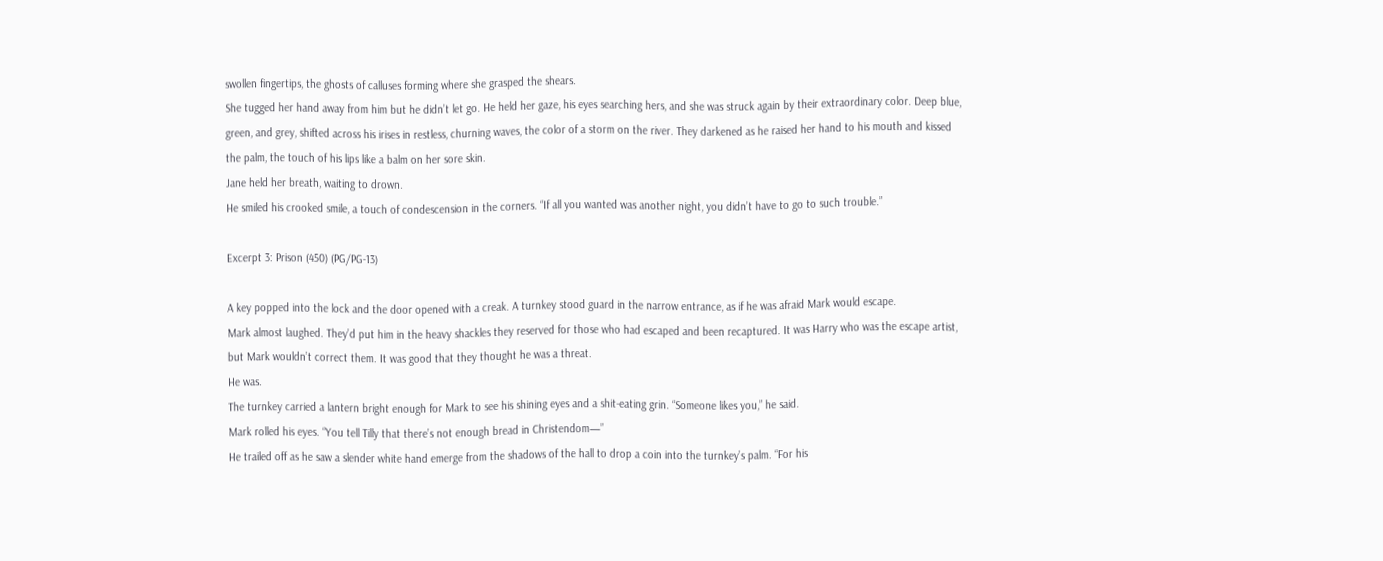swollen fingertips, the ghosts of calluses forming where she grasped the shears.
She tugged her hand away from him but he didn’t let go. He held her gaze, his eyes searching hers, and she was struck again by their extraordinary color. Deep blue, green, and grey, shifted across his irises in restless, churning waves, the color of a storm on the river. They darkened as he raised her hand to his mouth and kissed the palm, the touch of his lips like a balm on her sore skin.
Jane held her breath, waiting to drown.
He smiled his crooked smile, a touch of condescension in the corners. “If all you wanted was another night, you didn’t have to go to such trouble.”

Excerpt 3: Prison (450) (PG/PG-13)

A key popped into the lock and the door opened with a creak. A turnkey stood guard in the narrow entrance, as if he was afraid Mark would escape.
Mark almost laughed. They’d put him in the heavy shackles they reserved for those who had escaped and been recaptured. It was Harry who was the escape artist, but Mark wouldn’t correct them. It was good that they thought he was a threat.
He was.
The turnkey carried a lantern bright enough for Mark to see his shining eyes and a shit-eating grin. “Someone likes you,” he said.
Mark rolled his eyes. “You tell Tilly that there’s not enough bread in Christendom—”
He trailed off as he saw a slender white hand emerge from the shadows of the hall to drop a coin into the turnkey’s palm. “For his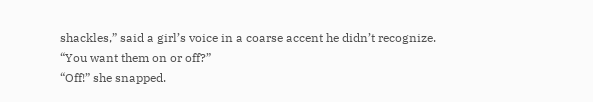shackles,” said a girl’s voice in a coarse accent he didn’t recognize.
“You want them on or off?”
“Off!” she snapped.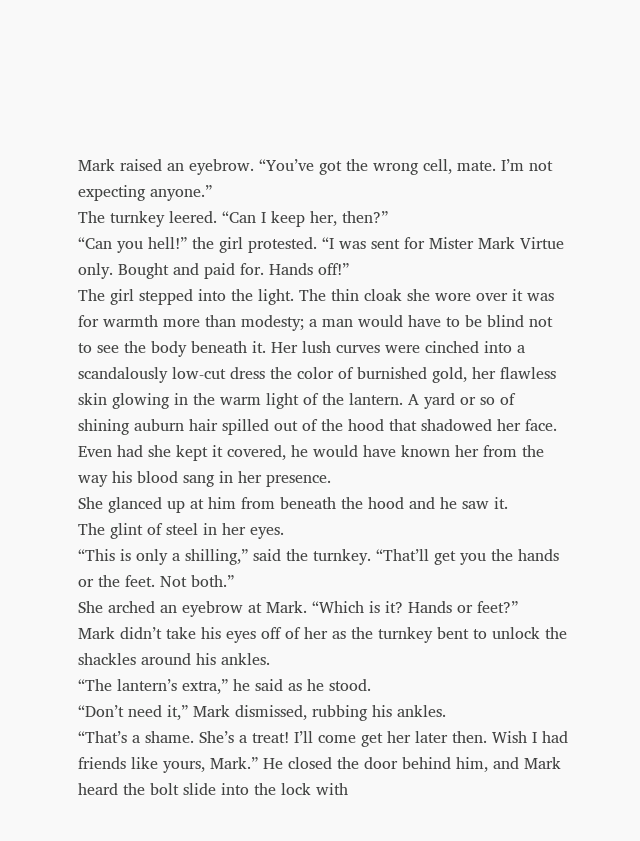Mark raised an eyebrow. “You’ve got the wrong cell, mate. I’m not expecting anyone.”
The turnkey leered. “Can I keep her, then?”
“Can you hell!” the girl protested. “I was sent for Mister Mark Virtue only. Bought and paid for. Hands off!”
The girl stepped into the light. The thin cloak she wore over it was for warmth more than modesty; a man would have to be blind not to see the body beneath it. Her lush curves were cinched into a scandalously low-cut dress the color of burnished gold, her flawless skin glowing in the warm light of the lantern. A yard or so of shining auburn hair spilled out of the hood that shadowed her face. Even had she kept it covered, he would have known her from the way his blood sang in her presence.
She glanced up at him from beneath the hood and he saw it.
The glint of steel in her eyes.
“This is only a shilling,” said the turnkey. “That’ll get you the hands or the feet. Not both.”
She arched an eyebrow at Mark. “Which is it? Hands or feet?”
Mark didn’t take his eyes off of her as the turnkey bent to unlock the shackles around his ankles.
“The lantern’s extra,” he said as he stood.
“Don’t need it,” Mark dismissed, rubbing his ankles.
“That’s a shame. She’s a treat! I’ll come get her later then. Wish I had friends like yours, Mark.” He closed the door behind him, and Mark heard the bolt slide into the lock with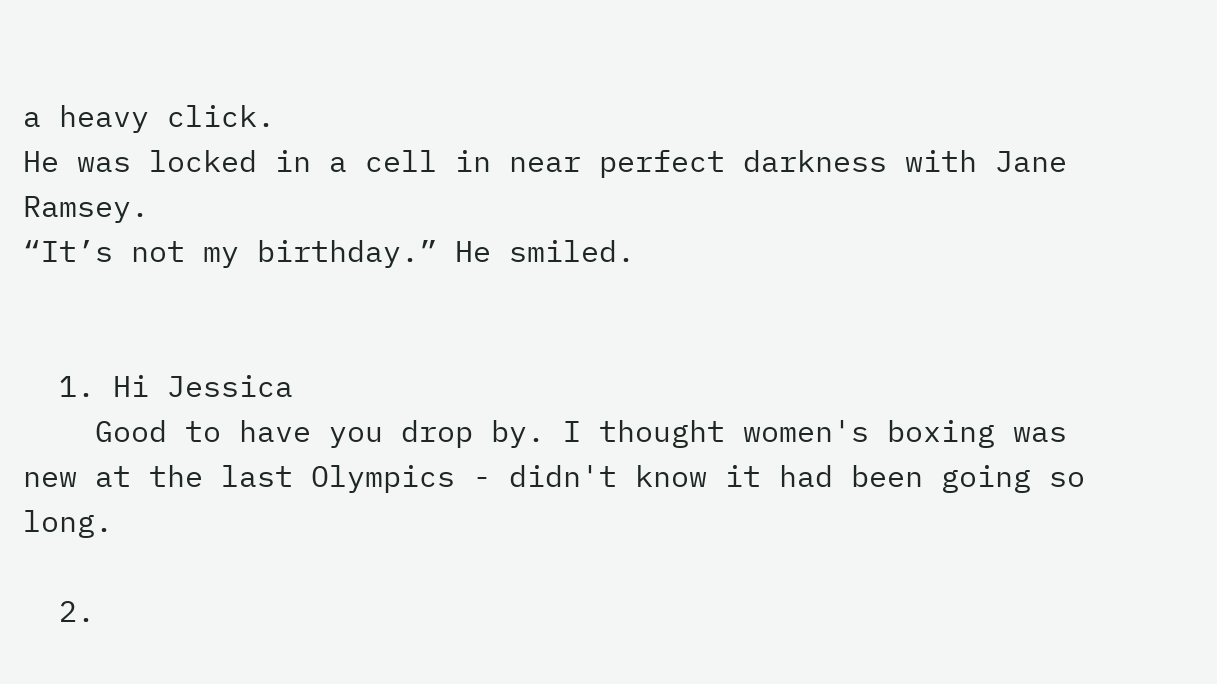a heavy click.
He was locked in a cell in near perfect darkness with Jane Ramsey.
“It’s not my birthday.” He smiled.


  1. Hi Jessica
    Good to have you drop by. I thought women's boxing was new at the last Olympics - didn't know it had been going so long.

  2.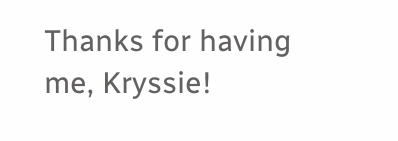Thanks for having me, Kryssie!